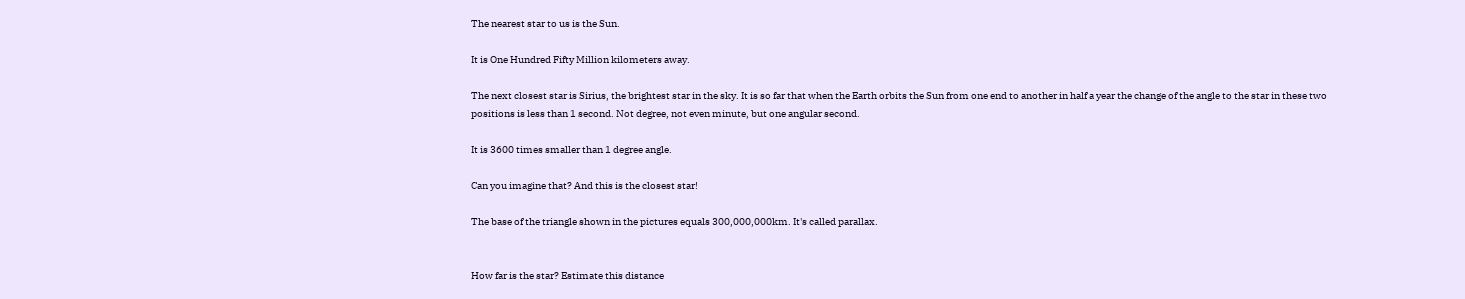The nearest star to us is the Sun.

It is One Hundred Fifty Million kilometers away.

The next closest star is Sirius, the brightest star in the sky. It is so far that when the Earth orbits the Sun from one end to another in half a year the change of the angle to the star in these two positions is less than 1 second. Not degree, not even minute, but one angular second.

It is 3600 times smaller than 1 degree angle.

Can you imagine that? And this is the closest star!

The base of the triangle shown in the pictures equals 300,000,000km. It's called parallax.


How far is the star? Estimate this distance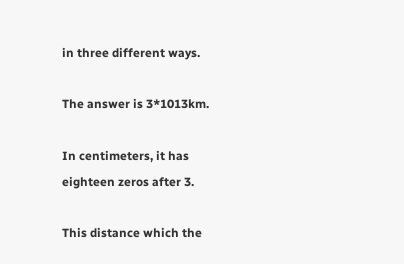in three different ways.

The answer is 3*1013km.

In centimeters, it has eighteen zeros after 3.

This distance which the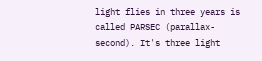light flies in three years is called PARSEC (parallax-second). It's three light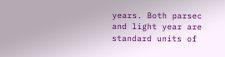years. Both parsec and light year are standard units of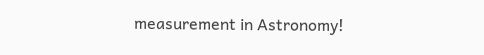measurement in Astronomy!